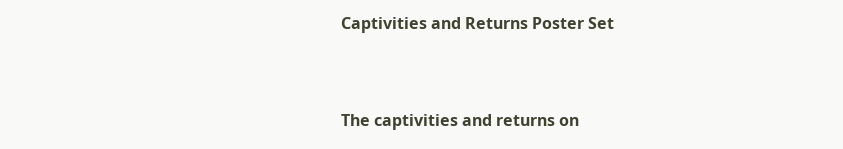Captivities and Returns Poster Set


The captivities and returns on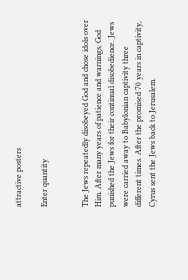attractive posters

Enter quantity


The Jews repeatedly disobeyed God and chose idols over Him. After many years of patience and warnings, God punished the Jews for their continual disobedience. Jews were carried away to Babylonian captivity three different times. After the promised 70 years in captivity, Cyrus sent the Jews back to Jerusalem.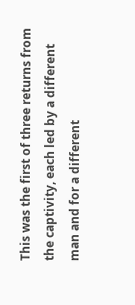This was the first of three returns from the captivity, each led by a different man and for a different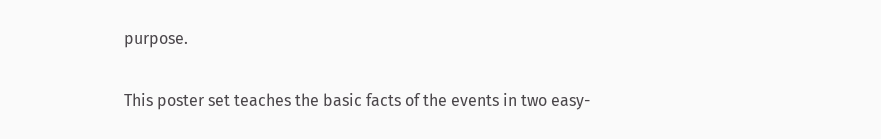purpose.

This poster set teaches the basic facts of the events in two easy-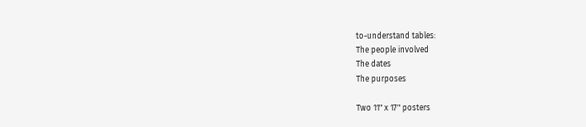to-understand tables:
The people involved
The dates
The purposes

Two 11" x 17" posters